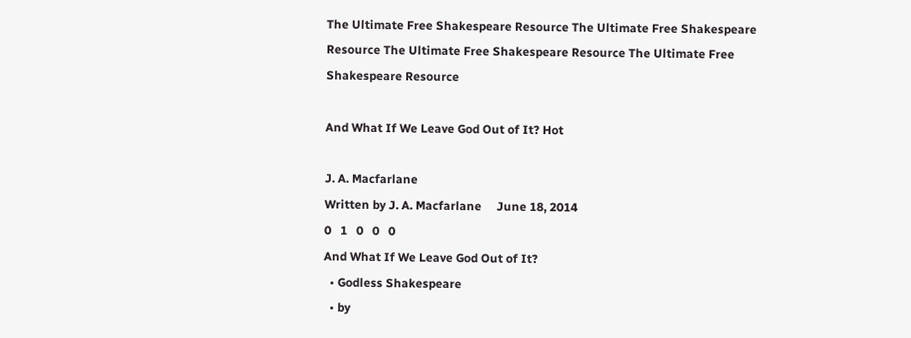The Ultimate Free Shakespeare Resource The Ultimate Free Shakespeare Resource The Ultimate Free Shakespeare Resource The Ultimate Free Shakespeare Resource

And What If We Leave God Out of It? Hot

J. A. Macfarlane
Written by J. A. Macfarlane     June 18, 2014
0   1   0   0   0
And What If We Leave God Out of It?
  • Godless Shakespeare
  • by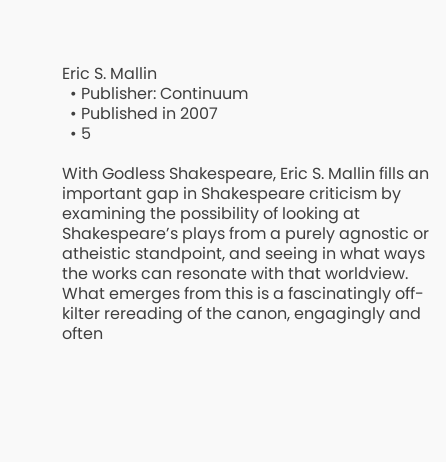Eric S. Mallin
  • Publisher: Continuum
  • Published in 2007
  • 5

With Godless Shakespeare, Eric S. Mallin fills an important gap in Shakespeare criticism by examining the possibility of looking at Shakespeare’s plays from a purely agnostic or atheistic standpoint, and seeing in what ways the works can resonate with that worldview. What emerges from this is a fascinatingly off-kilter rereading of the canon, engagingly and often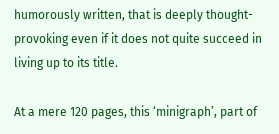humorously written, that is deeply thought-provoking even if it does not quite succeed in living up to its title.

At a mere 120 pages, this ‘minigraph’, part of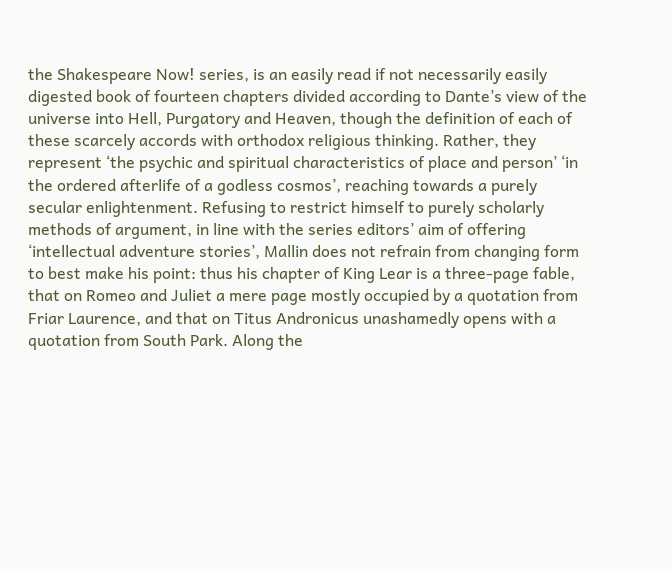the Shakespeare Now! series, is an easily read if not necessarily easily digested book of fourteen chapters divided according to Dante’s view of the universe into Hell, Purgatory and Heaven, though the definition of each of these scarcely accords with orthodox religious thinking. Rather, they represent ‘the psychic and spiritual characteristics of place and person’ ‘in the ordered afterlife of a godless cosmos’, reaching towards a purely secular enlightenment. Refusing to restrict himself to purely scholarly methods of argument, in line with the series editors’ aim of offering ‘intellectual adventure stories’, Mallin does not refrain from changing form to best make his point: thus his chapter of King Lear is a three-page fable, that on Romeo and Juliet a mere page mostly occupied by a quotation from Friar Laurence, and that on Titus Andronicus unashamedly opens with a quotation from South Park. Along the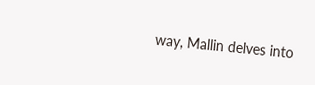way, Mallin delves into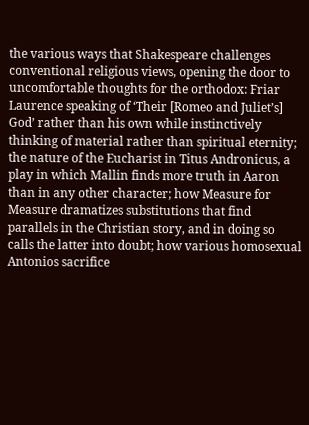the various ways that Shakespeare challenges conventional religious views, opening the door to uncomfortable thoughts for the orthodox: Friar Laurence speaking of ‘Their [Romeo and Juliet’s] God’ rather than his own while instinctively thinking of material rather than spiritual eternity; the nature of the Eucharist in Titus Andronicus, a play in which Mallin finds more truth in Aaron than in any other character; how Measure for Measure dramatizes substitutions that find parallels in the Christian story, and in doing so calls the latter into doubt; how various homosexual Antonios sacrifice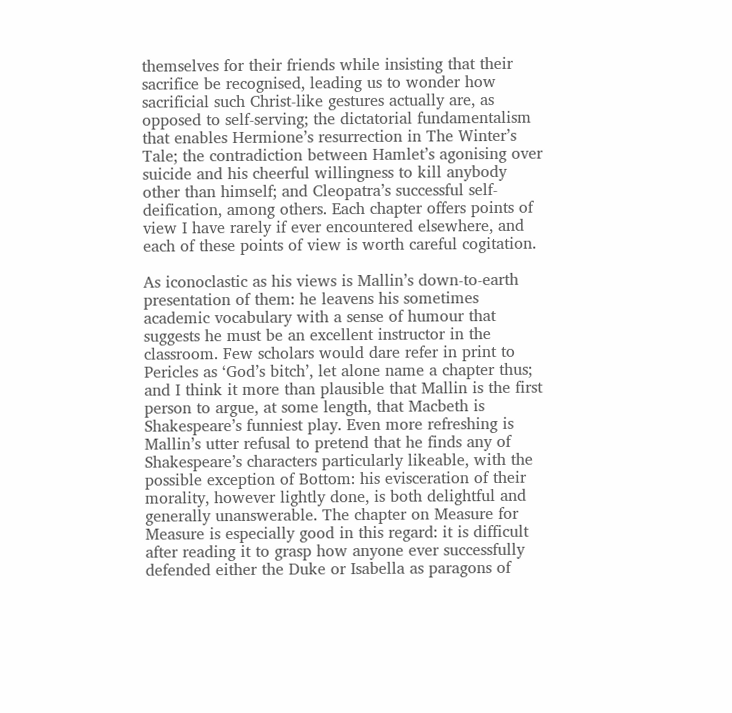themselves for their friends while insisting that their sacrifice be recognised, leading us to wonder how sacrificial such Christ-like gestures actually are, as opposed to self-serving; the dictatorial fundamentalism that enables Hermione’s resurrection in The Winter’s Tale; the contradiction between Hamlet’s agonising over suicide and his cheerful willingness to kill anybody other than himself; and Cleopatra’s successful self-deification, among others. Each chapter offers points of view I have rarely if ever encountered elsewhere, and each of these points of view is worth careful cogitation.

As iconoclastic as his views is Mallin’s down-to-earth presentation of them: he leavens his sometimes academic vocabulary with a sense of humour that suggests he must be an excellent instructor in the classroom. Few scholars would dare refer in print to Pericles as ‘God’s bitch’, let alone name a chapter thus; and I think it more than plausible that Mallin is the first person to argue, at some length, that Macbeth is Shakespeare’s funniest play. Even more refreshing is Mallin’s utter refusal to pretend that he finds any of Shakespeare’s characters particularly likeable, with the possible exception of Bottom: his evisceration of their morality, however lightly done, is both delightful and generally unanswerable. The chapter on Measure for Measure is especially good in this regard: it is difficult after reading it to grasp how anyone ever successfully defended either the Duke or Isabella as paragons of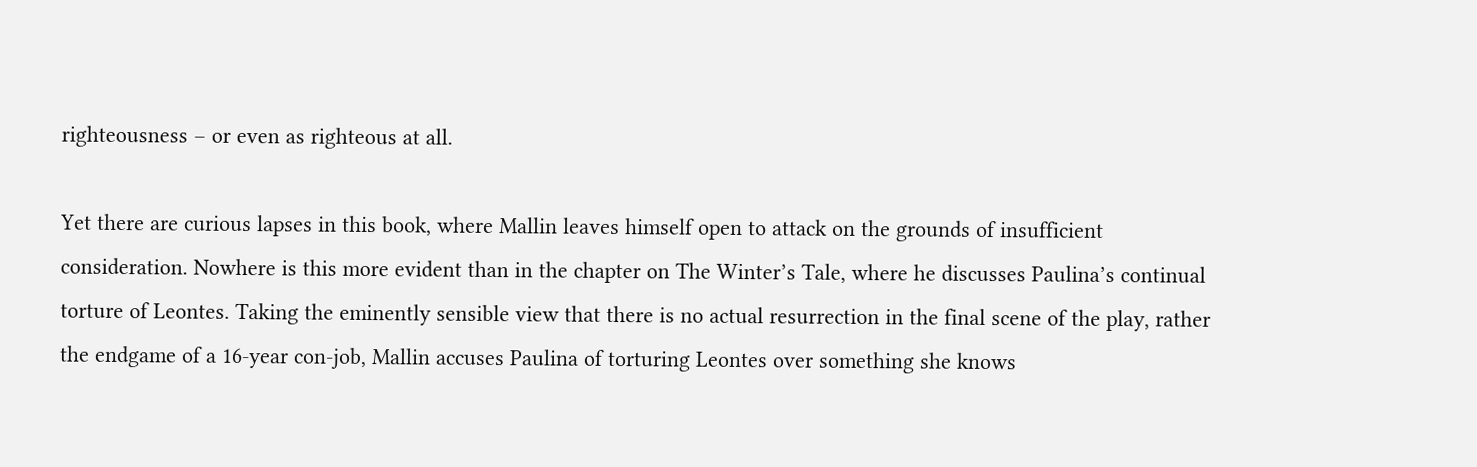righteousness – or even as righteous at all.

Yet there are curious lapses in this book, where Mallin leaves himself open to attack on the grounds of insufficient consideration. Nowhere is this more evident than in the chapter on The Winter’s Tale, where he discusses Paulina’s continual torture of Leontes. Taking the eminently sensible view that there is no actual resurrection in the final scene of the play, rather the endgame of a 16-year con-job, Mallin accuses Paulina of torturing Leontes over something she knows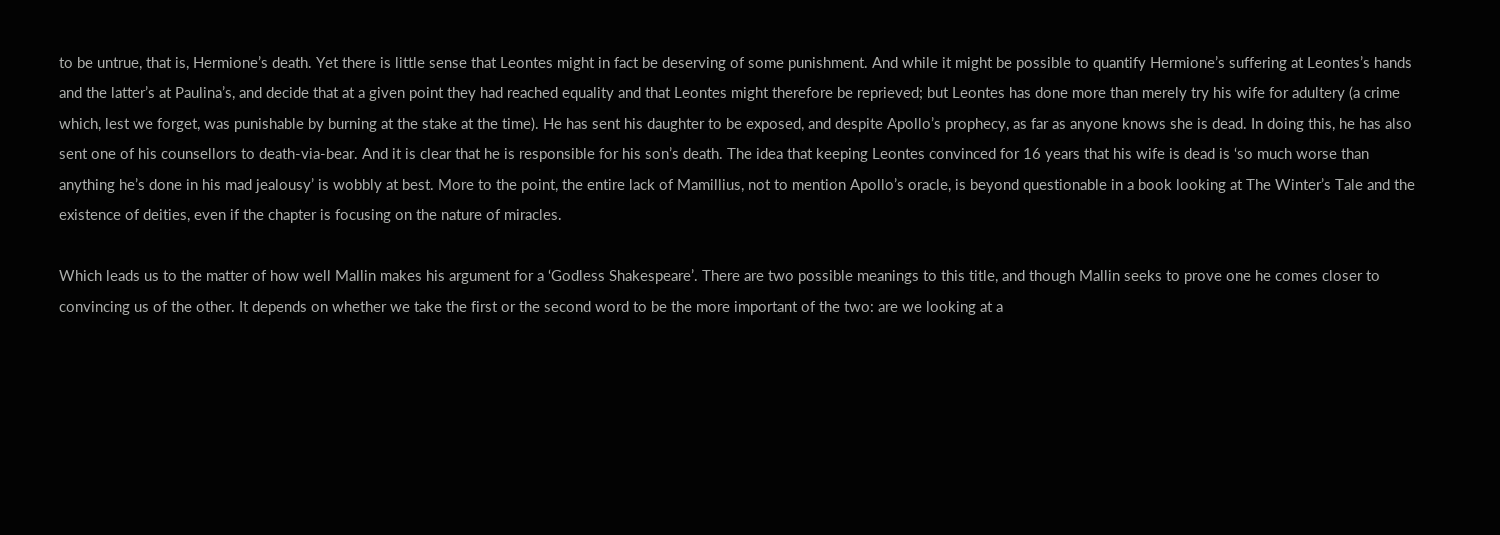to be untrue, that is, Hermione’s death. Yet there is little sense that Leontes might in fact be deserving of some punishment. And while it might be possible to quantify Hermione’s suffering at Leontes’s hands and the latter’s at Paulina’s, and decide that at a given point they had reached equality and that Leontes might therefore be reprieved; but Leontes has done more than merely try his wife for adultery (a crime which, lest we forget, was punishable by burning at the stake at the time). He has sent his daughter to be exposed, and despite Apollo’s prophecy, as far as anyone knows she is dead. In doing this, he has also sent one of his counsellors to death-via-bear. And it is clear that he is responsible for his son’s death. The idea that keeping Leontes convinced for 16 years that his wife is dead is ‘so much worse than anything he’s done in his mad jealousy’ is wobbly at best. More to the point, the entire lack of Mamillius, not to mention Apollo’s oracle, is beyond questionable in a book looking at The Winter’s Tale and the existence of deities, even if the chapter is focusing on the nature of miracles.

Which leads us to the matter of how well Mallin makes his argument for a ‘Godless Shakespeare’. There are two possible meanings to this title, and though Mallin seeks to prove one he comes closer to convincing us of the other. It depends on whether we take the first or the second word to be the more important of the two: are we looking at a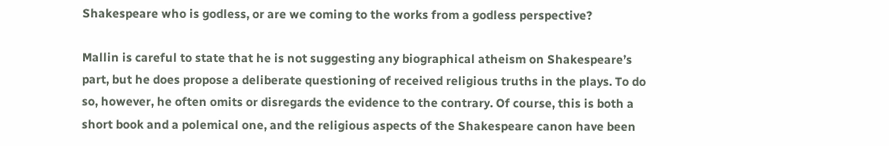Shakespeare who is godless, or are we coming to the works from a godless perspective?

Mallin is careful to state that he is not suggesting any biographical atheism on Shakespeare’s part, but he does propose a deliberate questioning of received religious truths in the plays. To do so, however, he often omits or disregards the evidence to the contrary. Of course, this is both a short book and a polemical one, and the religious aspects of the Shakespeare canon have been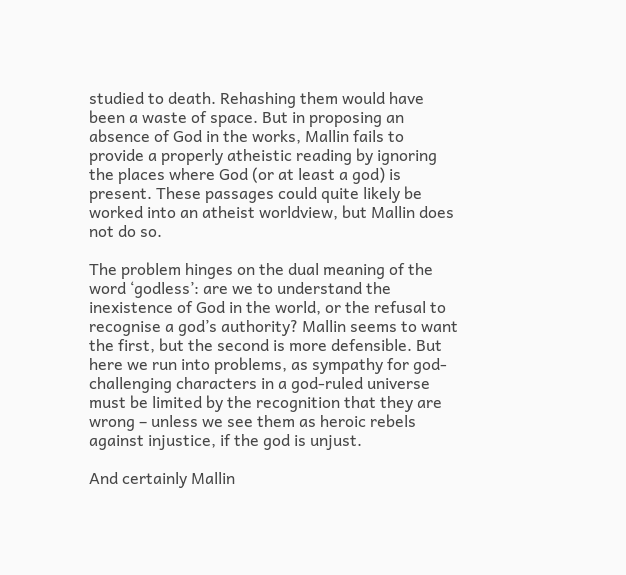studied to death. Rehashing them would have been a waste of space. But in proposing an absence of God in the works, Mallin fails to provide a properly atheistic reading by ignoring the places where God (or at least a god) is present. These passages could quite likely be worked into an atheist worldview, but Mallin does not do so.

The problem hinges on the dual meaning of the word ‘godless’: are we to understand the inexistence of God in the world, or the refusal to recognise a god’s authority? Mallin seems to want the first, but the second is more defensible. But here we run into problems, as sympathy for god-challenging characters in a god-ruled universe must be limited by the recognition that they are wrong – unless we see them as heroic rebels against injustice, if the god is unjust.

And certainly Mallin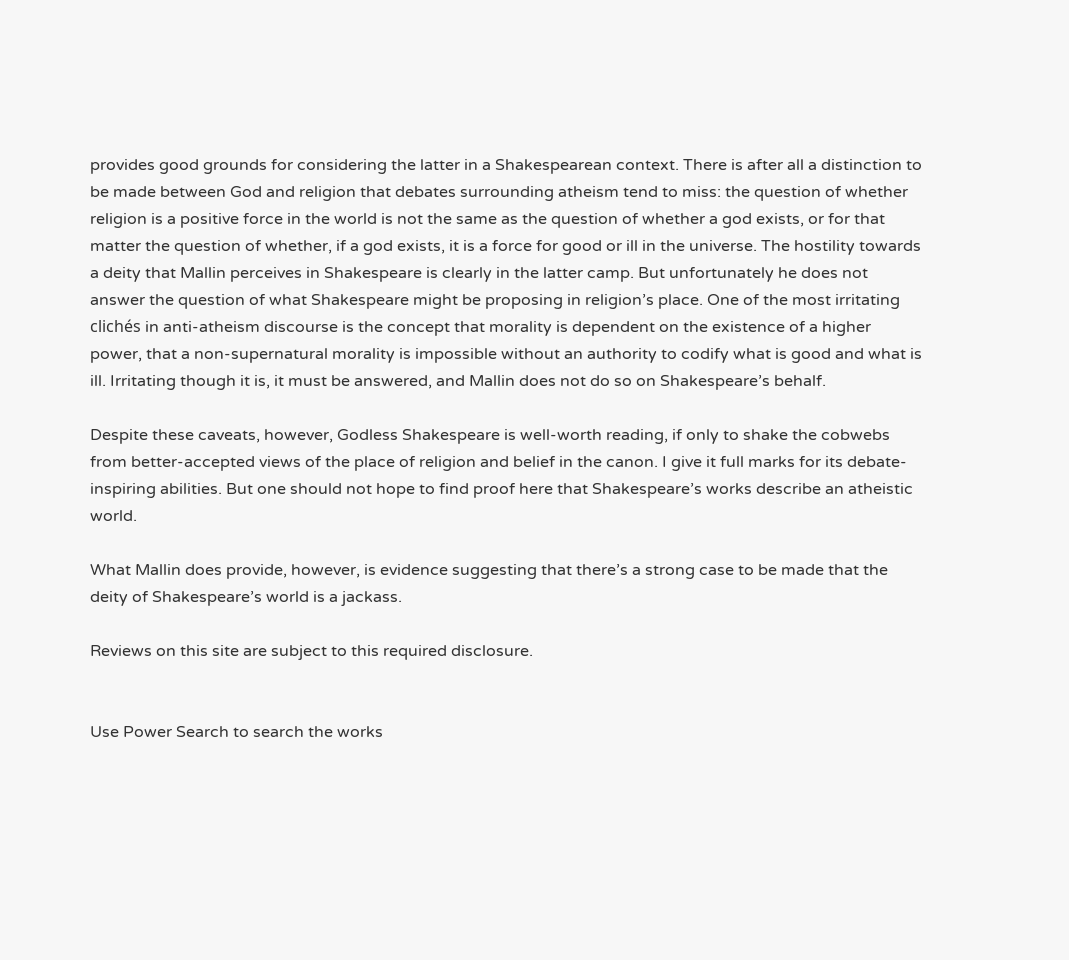provides good grounds for considering the latter in a Shakespearean context. There is after all a distinction to be made between God and religion that debates surrounding atheism tend to miss: the question of whether religion is a positive force in the world is not the same as the question of whether a god exists, or for that matter the question of whether, if a god exists, it is a force for good or ill in the universe. The hostility towards a deity that Mallin perceives in Shakespeare is clearly in the latter camp. But unfortunately he does not answer the question of what Shakespeare might be proposing in religion’s place. One of the most irritating clichés in anti-atheism discourse is the concept that morality is dependent on the existence of a higher power, that a non-supernatural morality is impossible without an authority to codify what is good and what is ill. Irritating though it is, it must be answered, and Mallin does not do so on Shakespeare’s behalf.

Despite these caveats, however, Godless Shakespeare is well-worth reading, if only to shake the cobwebs from better-accepted views of the place of religion and belief in the canon. I give it full marks for its debate-inspiring abilities. But one should not hope to find proof here that Shakespeare’s works describe an atheistic world.

What Mallin does provide, however, is evidence suggesting that there’s a strong case to be made that the deity of Shakespeare’s world is a jackass.

Reviews on this site are subject to this required disclosure.


Use Power Search to search the works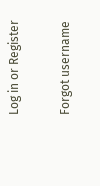Log in or Register

Forgot username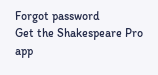Forgot password
Get the Shakespeare Pro app